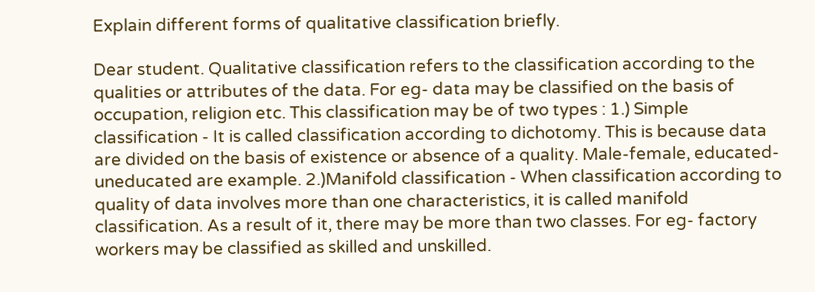Explain different forms of qualitative classification briefly.

Dear student. Qualitative classification refers to the classification according to the qualities or attributes of the data. For eg- data may be classified on the basis of occupation, religion etc. This classification may be of two types : 1.) Simple classification - It is called classification according to dichotomy. This is because data are divided on the basis of existence or absence of a quality. Male-female, educated-uneducated are example. 2.)Manifold classification - When classification according to quality of data involves more than one characteristics, it is called manifold classification. As a result of it, there may be more than two classes. For eg- factory workers may be classified as skilled and unskilled.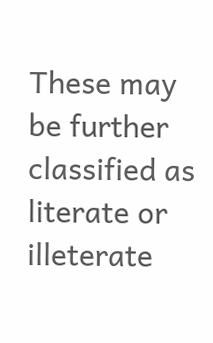These may be further classified as literate or illeterate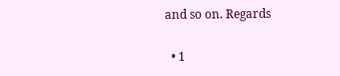and so on. Regards

  • 1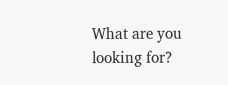What are you looking for?